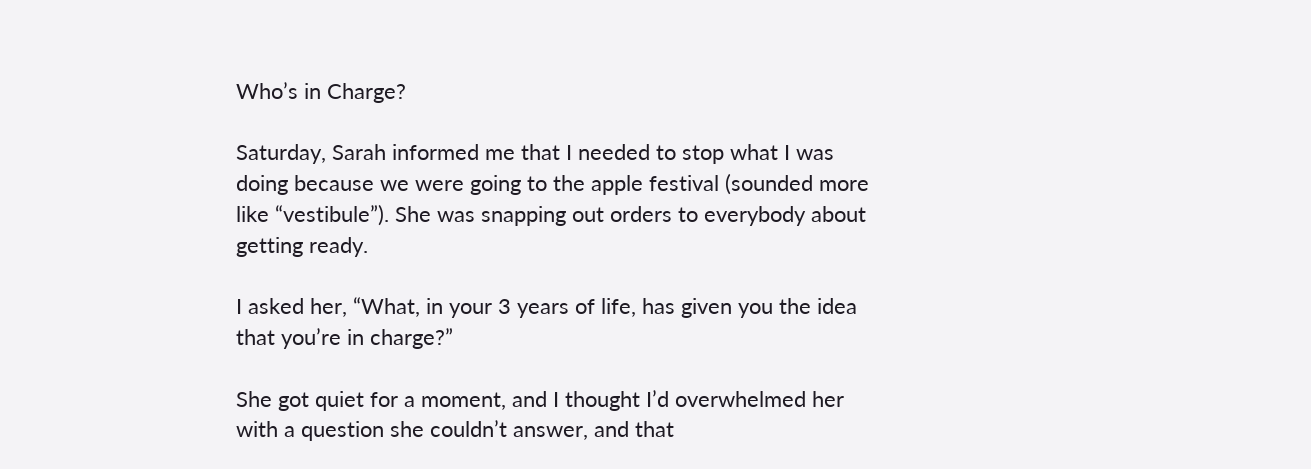Who’s in Charge?

Saturday, Sarah informed me that I needed to stop what I was doing because we were going to the apple festival (sounded more like “vestibule”). She was snapping out orders to everybody about getting ready.

I asked her, “What, in your 3 years of life, has given you the idea that you’re in charge?”

She got quiet for a moment, and I thought I’d overwhelmed her with a question she couldn’t answer, and that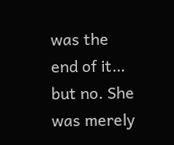was the end of it… but no. She was merely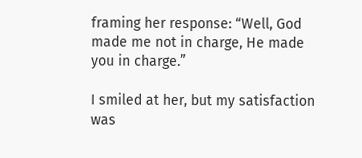framing her response: “Well, God made me not in charge, He made you in charge.”

I smiled at her, but my satisfaction was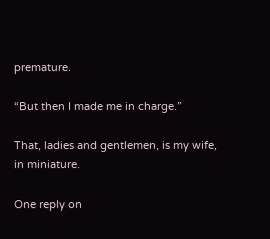premature.

“But then I made me in charge.”

That, ladies and gentlemen, is my wife, in miniature.

One reply on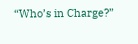“Who’s in Charge?”